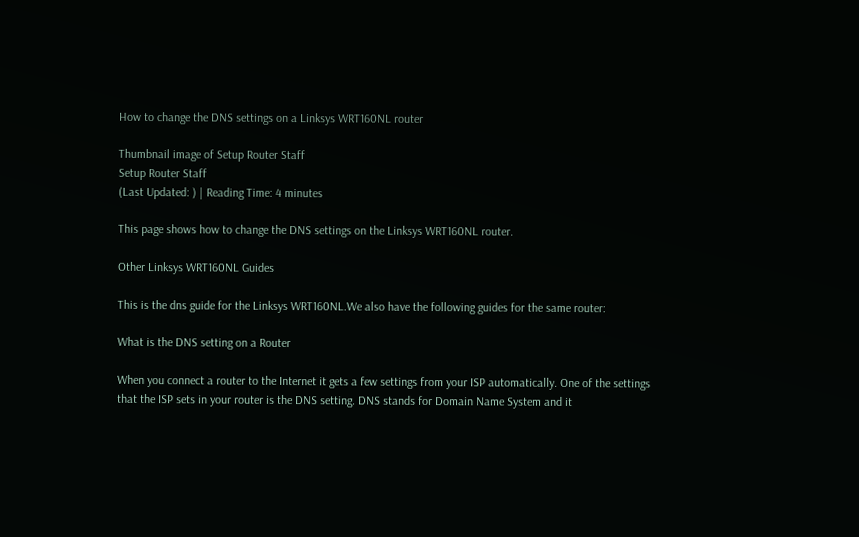How to change the DNS settings on a Linksys WRT160NL router

Thumbnail image of Setup Router Staff
Setup Router Staff
(Last Updated: ) | Reading Time: 4 minutes

This page shows how to change the DNS settings on the Linksys WRT160NL router.

Other Linksys WRT160NL Guides

This is the dns guide for the Linksys WRT160NL.We also have the following guides for the same router:

What is the DNS setting on a Router

When you connect a router to the Internet it gets a few settings from your ISP automatically. One of the settings that the ISP sets in your router is the DNS setting. DNS stands for Domain Name System and it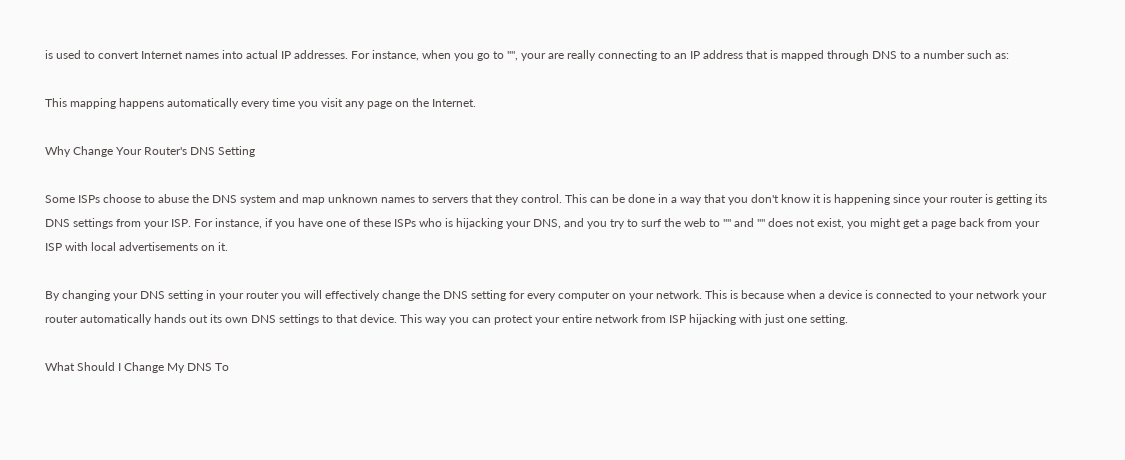is used to convert Internet names into actual IP addresses. For instance, when you go to "", your are really connecting to an IP address that is mapped through DNS to a number such as:

This mapping happens automatically every time you visit any page on the Internet.

Why Change Your Router's DNS Setting

Some ISPs choose to abuse the DNS system and map unknown names to servers that they control. This can be done in a way that you don't know it is happening since your router is getting its DNS settings from your ISP. For instance, if you have one of these ISPs who is hijacking your DNS, and you try to surf the web to "" and "" does not exist, you might get a page back from your ISP with local advertisements on it.

By changing your DNS setting in your router you will effectively change the DNS setting for every computer on your network. This is because when a device is connected to your network your router automatically hands out its own DNS settings to that device. This way you can protect your entire network from ISP hijacking with just one setting.

What Should I Change My DNS To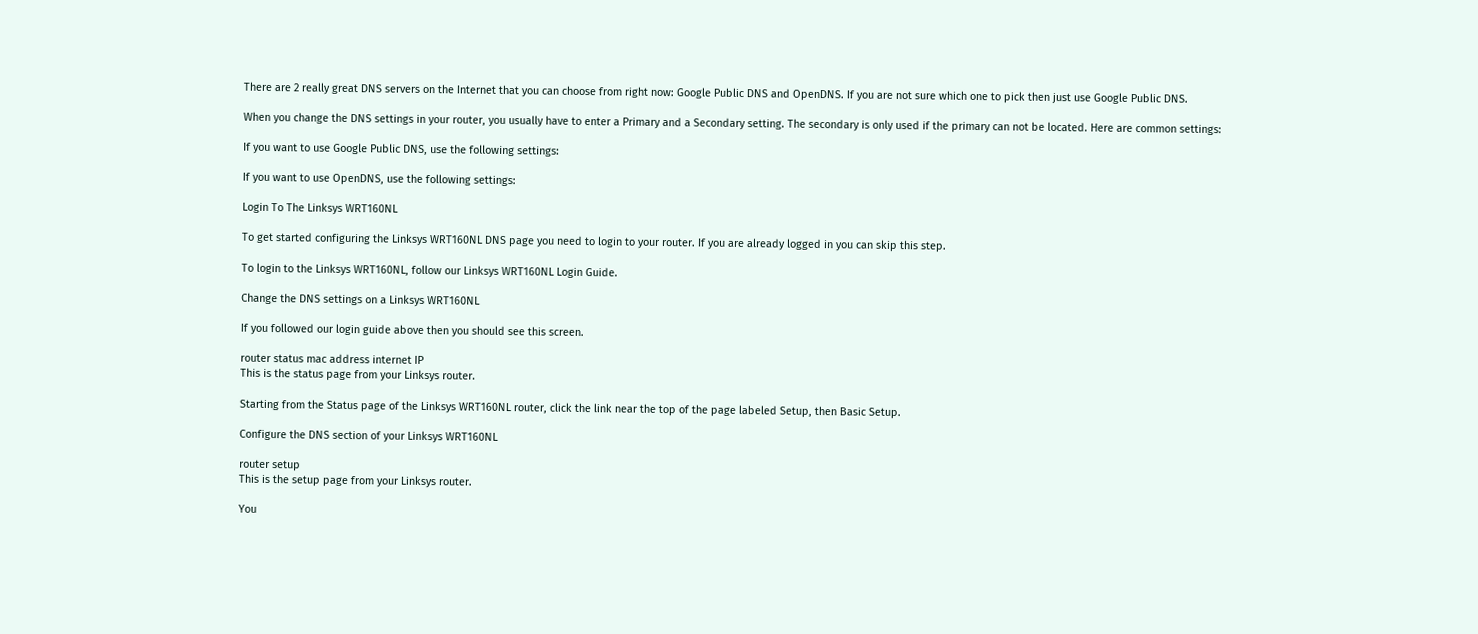There are 2 really great DNS servers on the Internet that you can choose from right now: Google Public DNS and OpenDNS. If you are not sure which one to pick then just use Google Public DNS.

When you change the DNS settings in your router, you usually have to enter a Primary and a Secondary setting. The secondary is only used if the primary can not be located. Here are common settings:

If you want to use Google Public DNS, use the following settings:

If you want to use OpenDNS, use the following settings:

Login To The Linksys WRT160NL

To get started configuring the Linksys WRT160NL DNS page you need to login to your router. If you are already logged in you can skip this step.

To login to the Linksys WRT160NL, follow our Linksys WRT160NL Login Guide.

Change the DNS settings on a Linksys WRT160NL

If you followed our login guide above then you should see this screen.

router status mac address internet IP
This is the status page from your Linksys router.

Starting from the Status page of the Linksys WRT160NL router, click the link near the top of the page labeled Setup, then Basic Setup.

Configure the DNS section of your Linksys WRT160NL

router setup
This is the setup page from your Linksys router.

You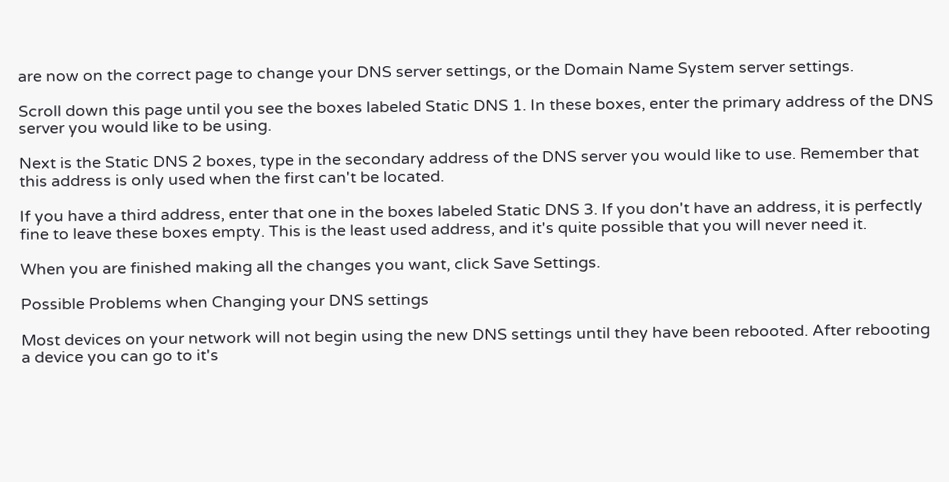are now on the correct page to change your DNS server settings, or the Domain Name System server settings.

Scroll down this page until you see the boxes labeled Static DNS 1. In these boxes, enter the primary address of the DNS server you would like to be using.

Next is the Static DNS 2 boxes, type in the secondary address of the DNS server you would like to use. Remember that this address is only used when the first can't be located.

If you have a third address, enter that one in the boxes labeled Static DNS 3. If you don't have an address, it is perfectly fine to leave these boxes empty. This is the least used address, and it's quite possible that you will never need it.

When you are finished making all the changes you want, click Save Settings.

Possible Problems when Changing your DNS settings

Most devices on your network will not begin using the new DNS settings until they have been rebooted. After rebooting a device you can go to it's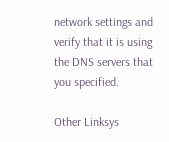network settings and verify that it is using the DNS servers that you specified.

Other Linksys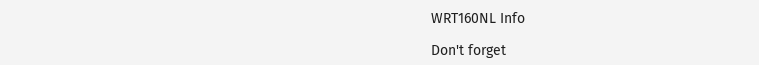WRT160NL Info

Don't forget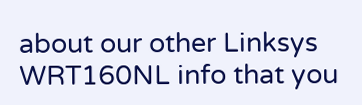about our other Linksys WRT160NL info that you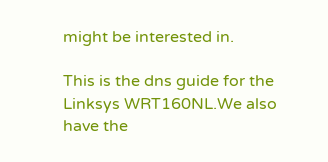might be interested in.

This is the dns guide for the Linksys WRT160NL.We also have the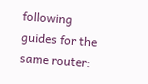following guides for the same router: